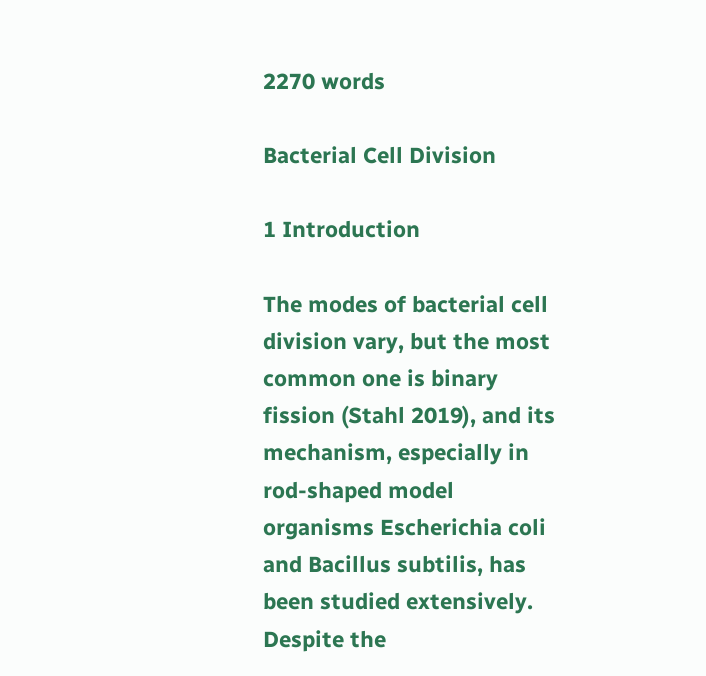2270 words

Bacterial Cell Division

1 Introduction

The modes of bacterial cell division vary, but the most common one is binary fission (Stahl 2019), and its mechanism, especially in rod-shaped model organisms Escherichia coli and Bacillus subtilis, has been studied extensively. Despite the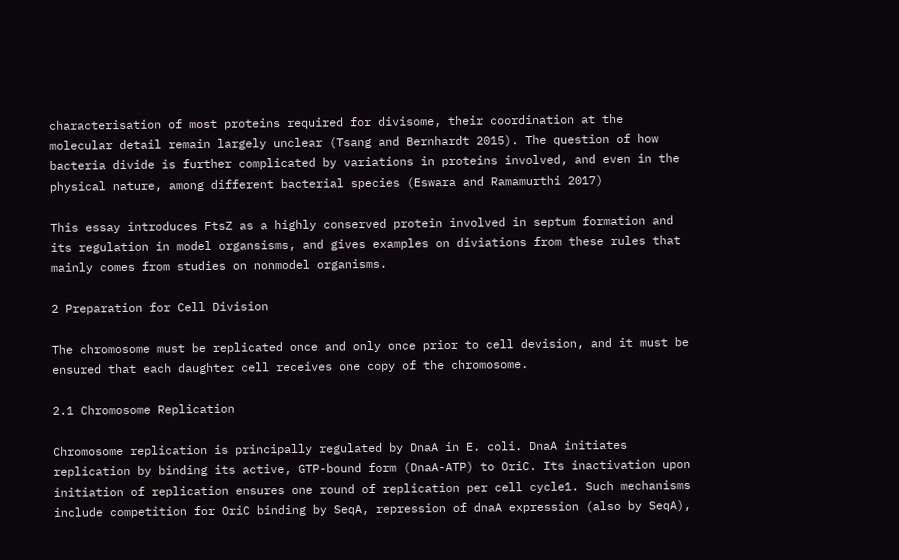characterisation of most proteins required for divisome, their coordination at the molecular detail remain largely unclear (Tsang and Bernhardt 2015). The question of how bacteria divide is further complicated by variations in proteins involved, and even in the physical nature, among different bacterial species (Eswara and Ramamurthi 2017)

This essay introduces FtsZ as a highly conserved protein involved in septum formation and its regulation in model organsisms, and gives examples on diviations from these rules that mainly comes from studies on nonmodel organisms.

2 Preparation for Cell Division

The chromosome must be replicated once and only once prior to cell devision, and it must be ensured that each daughter cell receives one copy of the chromosome.

2.1 Chromosome Replication

Chromosome replication is principally regulated by DnaA in E. coli. DnaA initiates replication by binding its active, GTP-bound form (DnaA-ATP) to OriC. Its inactivation upon initiation of replication ensures one round of replication per cell cycle1. Such mechanisms include competition for OriC binding by SeqA, repression of dnaA expression (also by SeqA),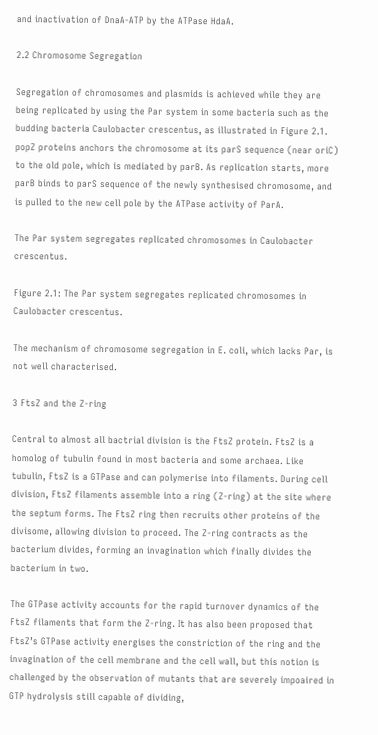and inactivation of DnaA-ATP by the ATPase HdaA.

2.2 Chromosome Segregation

Segregation of chromosomes and plasmids is achieved while they are being replicated by using the Par system in some bacteria such as the budding bacteria Caulobacter crescentus, as illustrated in Figure 2.1. popZ proteins anchors the chromosome at its parS sequence (near oriC) to the old pole, which is mediated by parB. As replication starts, more parB binds to parS sequence of the newly synthesised chromosome, and is pulled to the new cell pole by the ATPase activity of ParA.

The Par system segregates replicated chromosomes in Caulobacter crescentus.

Figure 2.1: The Par system segregates replicated chromosomes in Caulobacter crescentus.

The mechanism of chromosome segregation in E. coli, which lacks Par, is not well characterised.

3 FtsZ and the Z-ring

Central to almost all bactrial division is the FtsZ protein. FtsZ is a homolog of tubulin found in most bacteria and some archaea. Like tubulin, FtsZ is a GTPase and can polymerise into filaments. During cell division, FtsZ filaments assemble into a ring (Z-ring) at the site where the septum forms. The FtsZ ring then recruits other proteins of the divisome, allowing division to proceed. The Z-ring contracts as the bacterium divides, forming an invagination which finally divides the bacterium in two.

The GTPase activity accounts for the rapid turnover dynamics of the FtsZ filaments that form the Z-ring. It has also been proposed that FtsZ’s GTPase activity energises the constriction of the ring and the invagination of the cell membrane and the cell wall, but this notion is challenged by the observation of mutants that are severely impoaired in GTP hydrolysis still capable of dividing,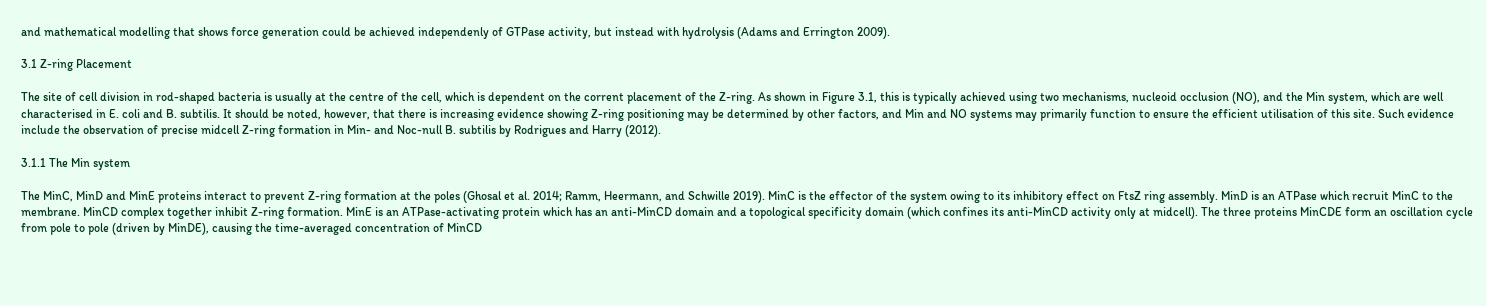and mathematical modelling that shows force generation could be achieved independenly of GTPase activity, but instead with hydrolysis (Adams and Errington 2009).

3.1 Z-ring Placement

The site of cell division in rod-shaped bacteria is usually at the centre of the cell, which is dependent on the corrent placement of the Z-ring. As shown in Figure 3.1, this is typically achieved using two mechanisms, nucleoid occlusion (NO), and the Min system, which are well characterised in E. coli and B. subtilis. It should be noted, however, that there is increasing evidence showing Z-ring positioning may be determined by other factors, and Min and NO systems may primarily function to ensure the efficient utilisation of this site. Such evidence include the observation of precise midcell Z-ring formation in Min- and Noc-null B. subtilis by Rodrigues and Harry (2012).

3.1.1 The Min system

The MinC, MinD and MinE proteins interact to prevent Z-ring formation at the poles (Ghosal et al. 2014; Ramm, Heermann, and Schwille 2019). MinC is the effector of the system owing to its inhibitory effect on FtsZ ring assembly. MinD is an ATPase which recruit MinC to the membrane. MinCD complex together inhibit Z-ring formation. MinE is an ATPase-activating protein which has an anti-MinCD domain and a topological specificity domain (which confines its anti-MinCD activity only at midcell). The three proteins MinCDE form an oscillation cycle from pole to pole (driven by MinDE), causing the time-averaged concentration of MinCD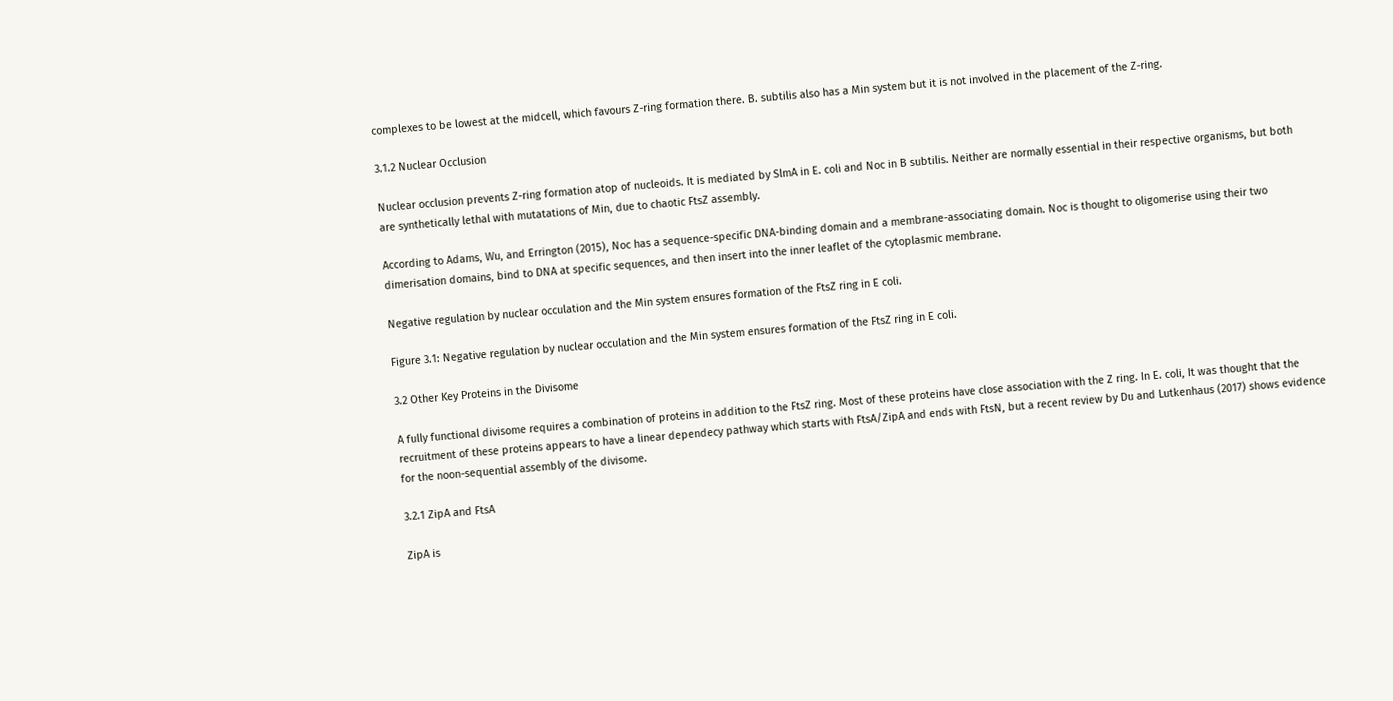complexes to be lowest at the midcell, which favours Z-ring formation there. B. subtilis also has a Min system but it is not involved in the placement of the Z-ring.

3.1.2 Nuclear Occlusion

Nuclear occlusion prevents Z-ring formation atop of nucleoids. It is mediated by SlmA in E. coli and Noc in B subtilis. Neither are normally essential in their respective organisms, but both are synthetically lethal with mutatations of Min, due to chaotic FtsZ assembly.

According to Adams, Wu, and Errington (2015), Noc has a sequence-specific DNA-binding domain and a membrane-associating domain. Noc is thought to oligomerise using their two dimerisation domains, bind to DNA at specific sequences, and then insert into the inner leaflet of the cytoplasmic membrane.

Negative regulation by nuclear occulation and the Min system ensures formation of the FtsZ ring in E coli.

Figure 3.1: Negative regulation by nuclear occulation and the Min system ensures formation of the FtsZ ring in E coli.

3.2 Other Key Proteins in the Divisome

A fully functional divisome requires a combination of proteins in addition to the FtsZ ring. Most of these proteins have close association with the Z ring. In E. coli, It was thought that the recruitment of these proteins appears to have a linear dependecy pathway which starts with FtsA/ZipA and ends with FtsN, but a recent review by Du and Lutkenhaus (2017) shows evidence for the noon-sequential assembly of the divisome.

3.2.1 ZipA and FtsA

ZipA is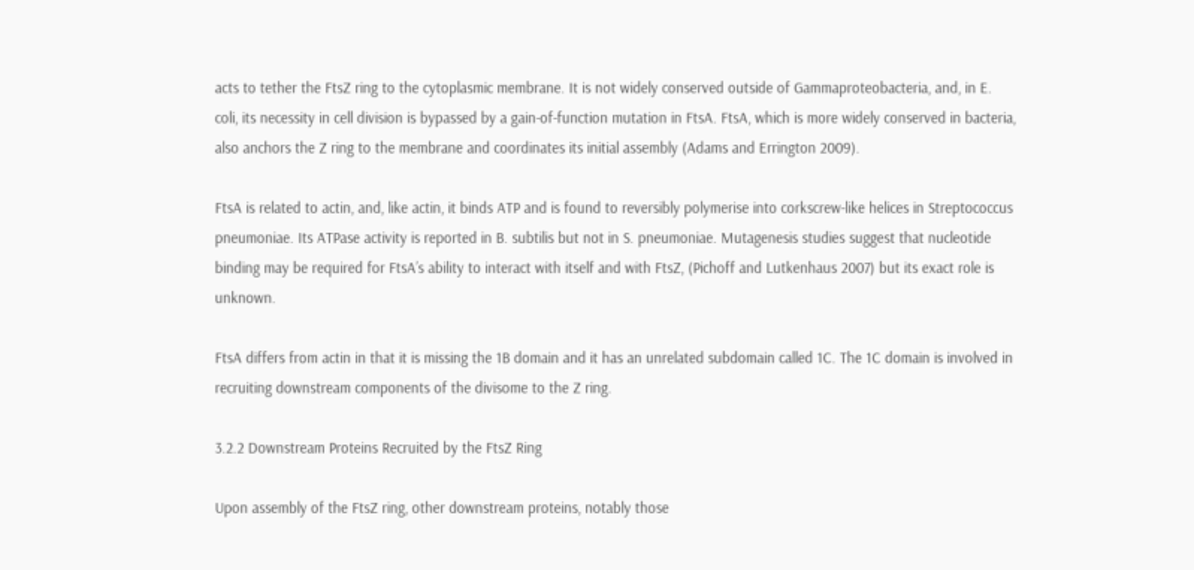acts to tether the FtsZ ring to the cytoplasmic membrane. It is not widely conserved outside of Gammaproteobacteria, and, in E. coli, its necessity in cell division is bypassed by a gain-of-function mutation in FtsA. FtsA, which is more widely conserved in bacteria, also anchors the Z ring to the membrane and coordinates its initial assembly (Adams and Errington 2009).

FtsA is related to actin, and, like actin, it binds ATP and is found to reversibly polymerise into corkscrew-like helices in Streptococcus pneumoniae. Its ATPase activity is reported in B. subtilis but not in S. pneumoniae. Mutagenesis studies suggest that nucleotide binding may be required for FtsA’s ability to interact with itself and with FtsZ, (Pichoff and Lutkenhaus 2007) but its exact role is unknown.

FtsA differs from actin in that it is missing the 1B domain and it has an unrelated subdomain called 1C. The 1C domain is involved in recruiting downstream components of the divisome to the Z ring.

3.2.2 Downstream Proteins Recruited by the FtsZ Ring

Upon assembly of the FtsZ ring, other downstream proteins, notably those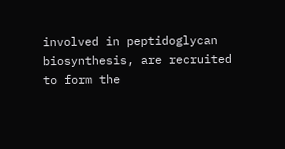involved in peptidoglycan biosynthesis, are recruited to form the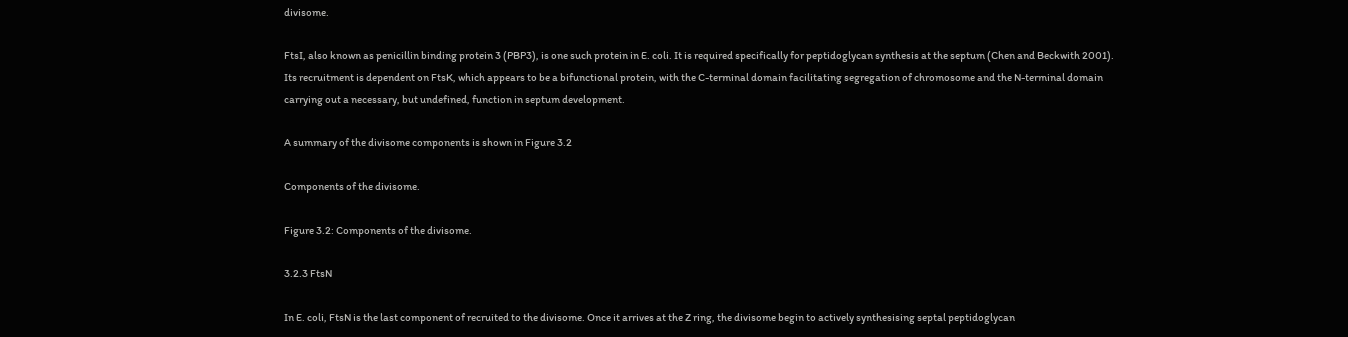divisome.

FtsI, also known as penicillin binding protein 3 (PBP3), is one such protein in E. coli. It is required specifically for peptidoglycan synthesis at the septum (Chen and Beckwith 2001). Its recruitment is dependent on FtsK, which appears to be a bifunctional protein, with the C-terminal domain facilitating segregation of chromosome and the N-terminal domain carrying out a necessary, but undefined, function in septum development.

A summary of the divisome components is shown in Figure 3.2

Components of the divisome.

Figure 3.2: Components of the divisome.

3.2.3 FtsN

In E. coli, FtsN is the last component of recruited to the divisome. Once it arrives at the Z ring, the divisome begin to actively synthesising septal peptidoglycan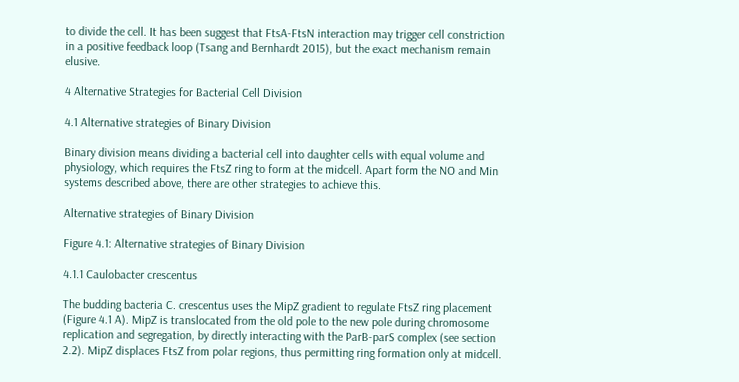to divide the cell. It has been suggest that FtsA-FtsN interaction may trigger cell constriction in a positive feedback loop (Tsang and Bernhardt 2015), but the exact mechanism remain elusive.

4 Alternative Strategies for Bacterial Cell Division

4.1 Alternative strategies of Binary Division

Binary division means dividing a bacterial cell into daughter cells with equal volume and physiology, which requires the FtsZ ring to form at the midcell. Apart form the NO and Min systems described above, there are other strategies to achieve this.

Alternative strategies of Binary Division

Figure 4.1: Alternative strategies of Binary Division

4.1.1 Caulobacter crescentus

The budding bacteria C. crescentus uses the MipZ gradient to regulate FtsZ ring placement (Figure 4.1 A). MipZ is translocated from the old pole to the new pole during chromosome replication and segregation, by directly interacting with the ParB-parS complex (see section 2.2). MipZ displaces FtsZ from polar regions, thus permitting ring formation only at midcell.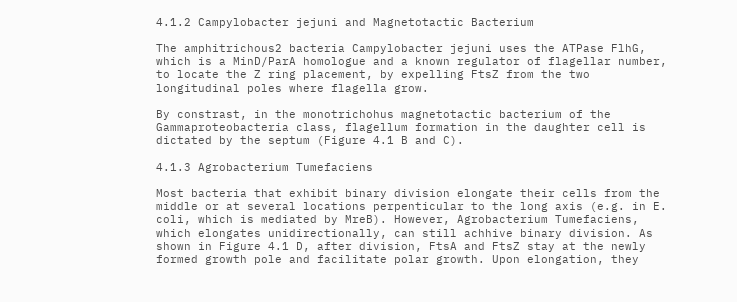4.1.2 Campylobacter jejuni and Magnetotactic Bacterium

The amphitrichous2 bacteria Campylobacter jejuni uses the ATPase FlhG, which is a MinD/ParA homologue and a known regulator of flagellar number, to locate the Z ring placement, by expelling FtsZ from the two longitudinal poles where flagella grow.

By constrast, in the monotrichohus magnetotactic bacterium of the Gammaproteobacteria class, flagellum formation in the daughter cell is dictated by the septum (Figure 4.1 B and C).

4.1.3 Agrobacterium Tumefaciens

Most bacteria that exhibit binary division elongate their cells from the middle or at several locations perpenticular to the long axis (e.g. in E. coli, which is mediated by MreB). However, Agrobacterium Tumefaciens, which elongates unidirectionally, can still achhive binary division. As shown in Figure 4.1 D, after division, FtsA and FtsZ stay at the newly formed growth pole and facilitate polar growth. Upon elongation, they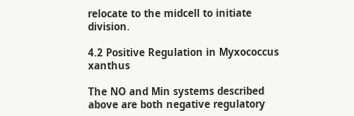relocate to the midcell to initiate division.

4.2 Positive Regulation in Myxococcus xanthus

The NO and Min systems described above are both negative regulatory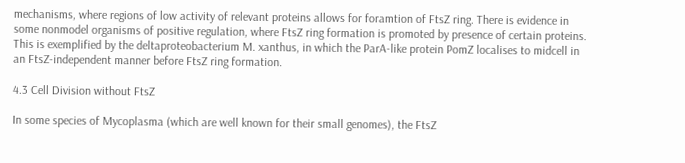mechanisms, where regions of low activity of relevant proteins allows for foramtion of FtsZ ring. There is evidence in some nonmodel organisms of positive regulation, where FtsZ ring formation is promoted by presence of certain proteins. This is exemplified by the deltaproteobacterium M. xanthus, in which the ParA-like protein PomZ localises to midcell in an FtsZ-independent manner before FtsZ ring formation.

4.3 Cell Division without FtsZ

In some species of Mycoplasma (which are well known for their small genomes), the FtsZ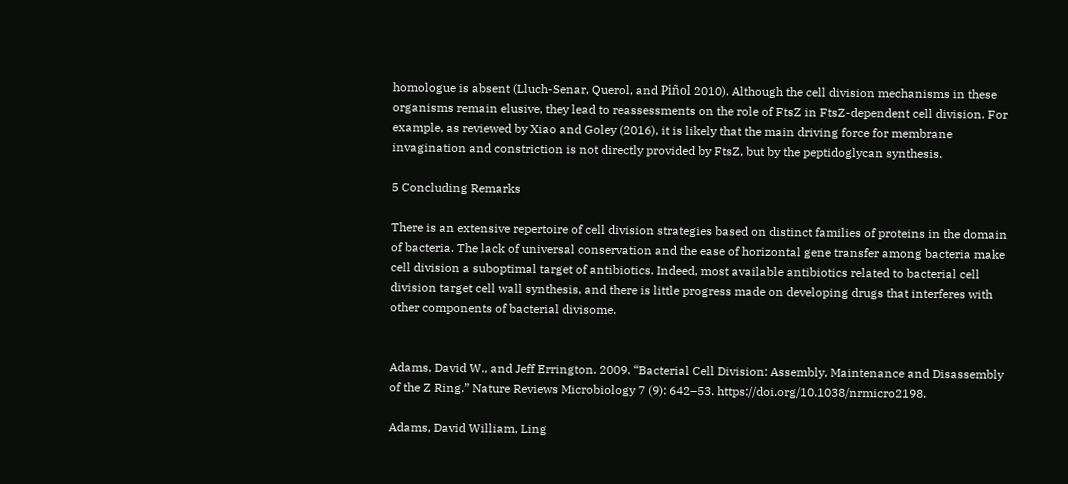homologue is absent (Lluch-Senar, Querol, and Piñol 2010). Although the cell division mechanisms in these organisms remain elusive, they lead to reassessments on the role of FtsZ in FtsZ-dependent cell division. For example, as reviewed by Xiao and Goley (2016), it is likely that the main driving force for membrane invagination and constriction is not directly provided by FtsZ, but by the peptidoglycan synthesis.

5 Concluding Remarks

There is an extensive repertoire of cell division strategies based on distinct families of proteins in the domain of bacteria. The lack of universal conservation and the ease of horizontal gene transfer among bacteria make cell division a suboptimal target of antibiotics. Indeed, most available antibiotics related to bacterial cell division target cell wall synthesis, and there is little progress made on developing drugs that interferes with other components of bacterial divisome.


Adams, David W., and Jeff Errington. 2009. “Bacterial Cell Division: Assembly, Maintenance and Disassembly of the Z Ring.” Nature Reviews Microbiology 7 (9): 642–53. https://doi.org/10.1038/nrmicro2198.

Adams, David William, Ling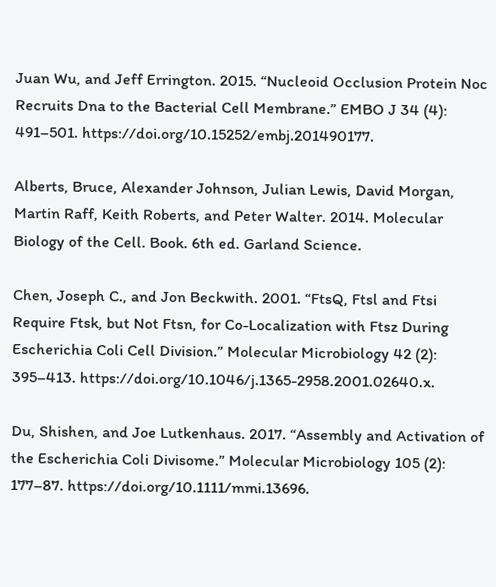Juan Wu, and Jeff Errington. 2015. “Nucleoid Occlusion Protein Noc Recruits Dna to the Bacterial Cell Membrane.” EMBO J 34 (4): 491–501. https://doi.org/10.15252/embj.201490177.

Alberts, Bruce, Alexander Johnson, Julian Lewis, David Morgan, Martin Raff, Keith Roberts, and Peter Walter. 2014. Molecular Biology of the Cell. Book. 6th ed. Garland Science.

Chen, Joseph C., and Jon Beckwith. 2001. “FtsQ, Ftsl and Ftsi Require Ftsk, but Not Ftsn, for Co-Localization with Ftsz During Escherichia Coli Cell Division.” Molecular Microbiology 42 (2): 395–413. https://doi.org/10.1046/j.1365-2958.2001.02640.x.

Du, Shishen, and Joe Lutkenhaus. 2017. “Assembly and Activation of the Escherichia Coli Divisome.” Molecular Microbiology 105 (2): 177–87. https://doi.org/10.1111/mmi.13696.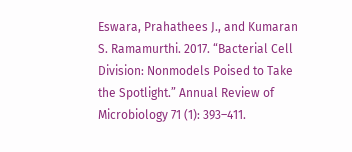Eswara, Prahathees J., and Kumaran S. Ramamurthi. 2017. “Bacterial Cell Division: Nonmodels Poised to Take the Spotlight.” Annual Review of Microbiology 71 (1): 393–411.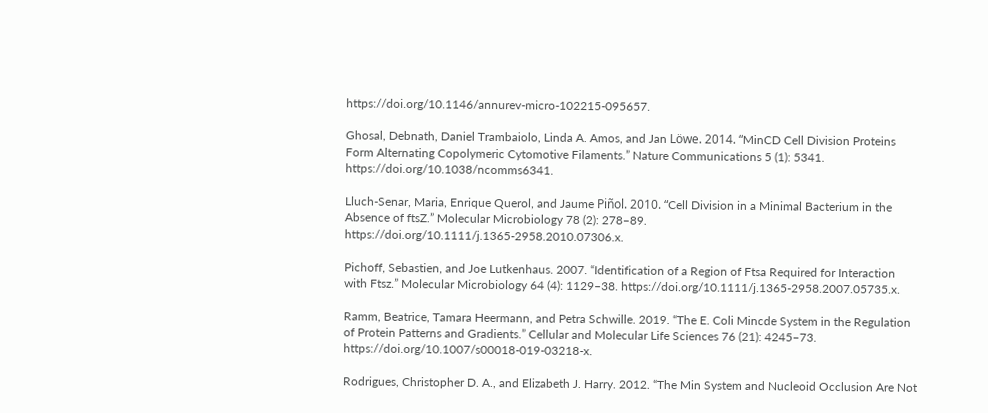https://doi.org/10.1146/annurev-micro-102215-095657.

Ghosal, Debnath, Daniel Trambaiolo, Linda A. Amos, and Jan Löwe. 2014. “MinCD Cell Division Proteins Form Alternating Copolymeric Cytomotive Filaments.” Nature Communications 5 (1): 5341. https://doi.org/10.1038/ncomms6341.

Lluch-Senar, Maria, Enrique Querol, and Jaume Piñol. 2010. “Cell Division in a Minimal Bacterium in the Absence of ftsZ.” Molecular Microbiology 78 (2): 278–89. https://doi.org/10.1111/j.1365-2958.2010.07306.x.

Pichoff, Sebastien, and Joe Lutkenhaus. 2007. “Identification of a Region of Ftsa Required for Interaction with Ftsz.” Molecular Microbiology 64 (4): 1129–38. https://doi.org/10.1111/j.1365-2958.2007.05735.x.

Ramm, Beatrice, Tamara Heermann, and Petra Schwille. 2019. “The E. Coli Mincde System in the Regulation of Protein Patterns and Gradients.” Cellular and Molecular Life Sciences 76 (21): 4245–73. https://doi.org/10.1007/s00018-019-03218-x.

Rodrigues, Christopher D. A., and Elizabeth J. Harry. 2012. “The Min System and Nucleoid Occlusion Are Not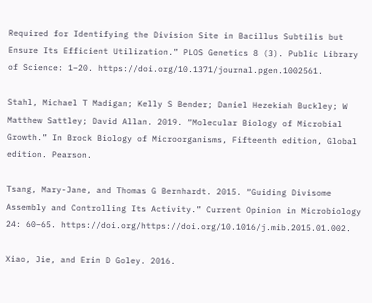Required for Identifying the Division Site in Bacillus Subtilis but Ensure Its Efficient Utilization.” PLOS Genetics 8 (3). Public Library of Science: 1–20. https://doi.org/10.1371/journal.pgen.1002561.

Stahl, Michael T Madigan; Kelly S Bender; Daniel Hezekiah Buckley; W Matthew Sattley; David Allan. 2019. “Molecular Biology of Microbial Growth.” In Brock Biology of Microorganisms, Fifteenth edition, Global edition. Pearson.

Tsang, Mary-Jane, and Thomas G Bernhardt. 2015. “Guiding Divisome Assembly and Controlling Its Activity.” Current Opinion in Microbiology 24: 60–65. https://doi.org/https://doi.org/10.1016/j.mib.2015.01.002.

Xiao, Jie, and Erin D Goley. 2016.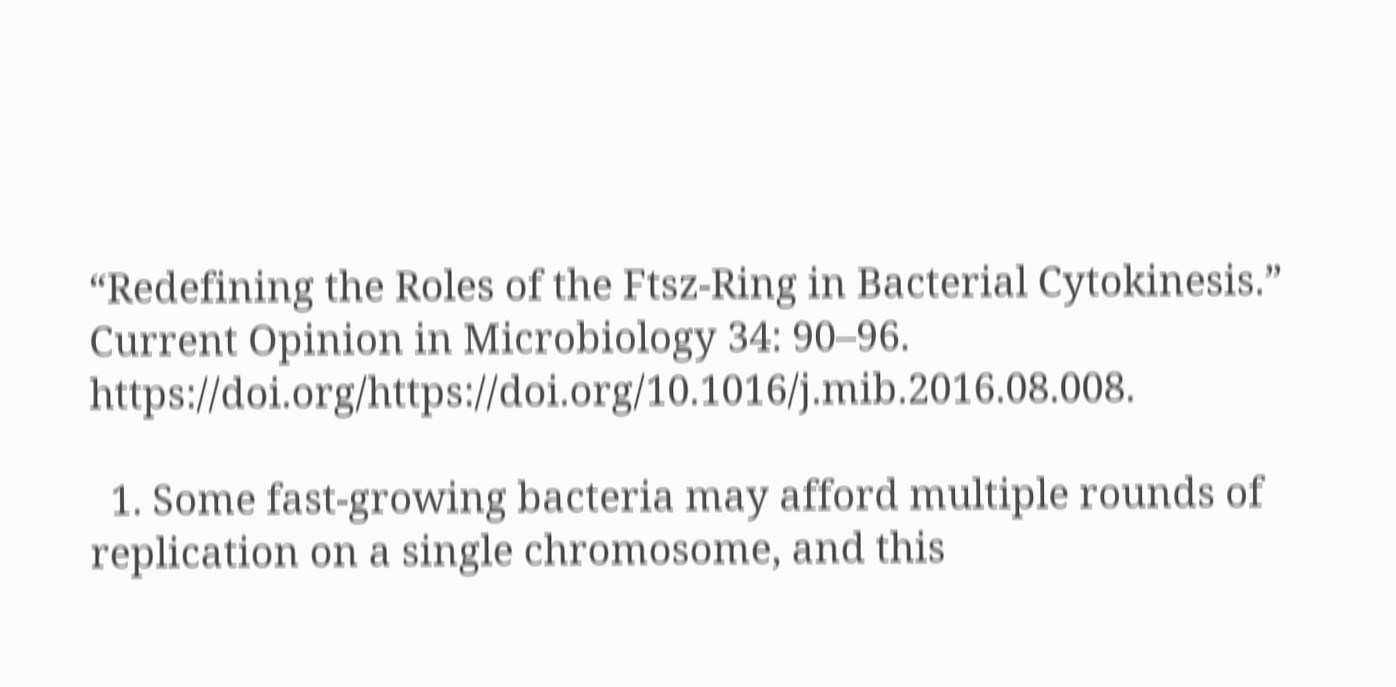“Redefining the Roles of the Ftsz-Ring in Bacterial Cytokinesis.” Current Opinion in Microbiology 34: 90–96. https://doi.org/https://doi.org/10.1016/j.mib.2016.08.008.

  1. Some fast-growing bacteria may afford multiple rounds of replication on a single chromosome, and this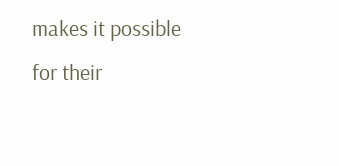makes it possible for their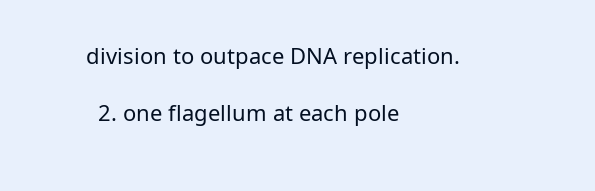division to outpace DNA replication.

  2. one flagellum at each pole